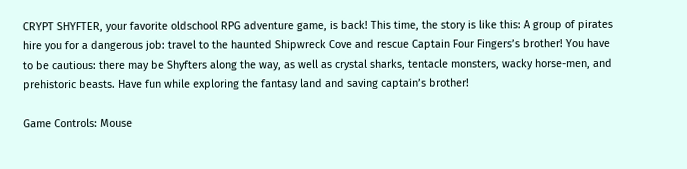CRYPT SHYFTER, your favorite oldschool RPG adventure game, is back! This time, the story is like this: A group of pirates hire you for a dangerous job: travel to the haunted Shipwreck Cove and rescue Captain Four Fingers’s brother! You have to be cautious: there may be Shyfters along the way, as well as crystal sharks, tentacle monsters, wacky horse-men, and prehistoric beasts. Have fun while exploring the fantasy land and saving captain’s brother!

Game Controls: Mouse